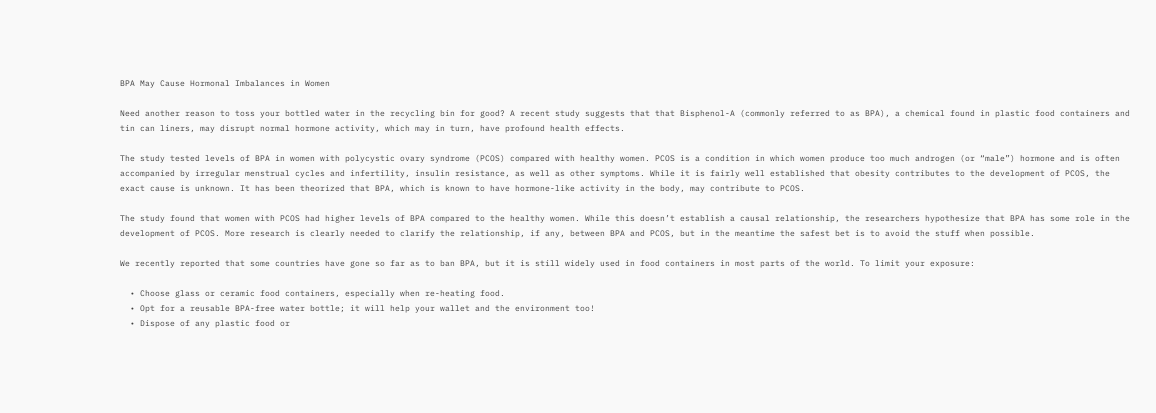BPA May Cause Hormonal Imbalances in Women

Need another reason to toss your bottled water in the recycling bin for good? A recent study suggests that that Bisphenol-A (commonly referred to as BPA), a chemical found in plastic food containers and tin can liners, may disrupt normal hormone activity, which may in turn, have profound health effects.

The study tested levels of BPA in women with polycystic ovary syndrome (PCOS) compared with healthy women. PCOS is a condition in which women produce too much androgen (or “male”) hormone and is often accompanied by irregular menstrual cycles and infertility, insulin resistance, as well as other symptoms. While it is fairly well established that obesity contributes to the development of PCOS, the exact cause is unknown. It has been theorized that BPA, which is known to have hormone-like activity in the body, may contribute to PCOS.

The study found that women with PCOS had higher levels of BPA compared to the healthy women. While this doesn’t establish a causal relationship, the researchers hypothesize that BPA has some role in the development of PCOS. More research is clearly needed to clarify the relationship, if any, between BPA and PCOS, but in the meantime the safest bet is to avoid the stuff when possible.

We recently reported that some countries have gone so far as to ban BPA, but it is still widely used in food containers in most parts of the world. To limit your exposure:

  • Choose glass or ceramic food containers, especially when re-heating food.
  • Opt for a reusable BPA-free water bottle; it will help your wallet and the environment too!
  • Dispose of any plastic food or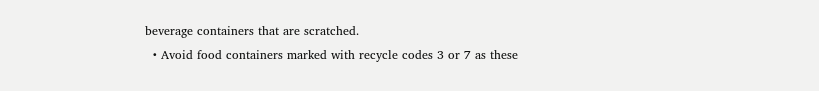beverage containers that are scratched.
  • Avoid food containers marked with recycle codes 3 or 7 as these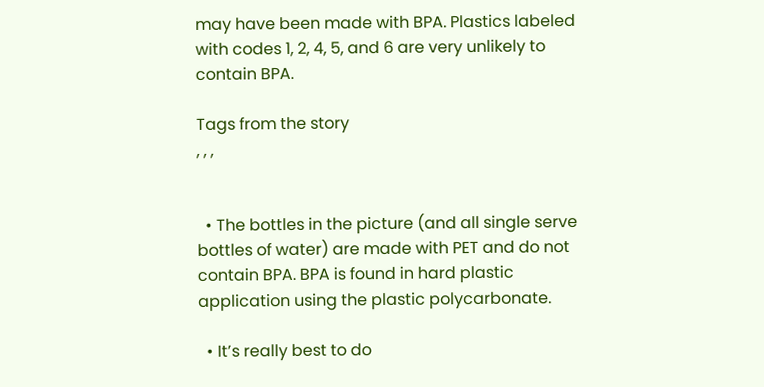may have been made with BPA. Plastics labeled with codes 1, 2, 4, 5, and 6 are very unlikely to contain BPA.

Tags from the story
, , ,


  • The bottles in the picture (and all single serve bottles of water) are made with PET and do not contain BPA. BPA is found in hard plastic application using the plastic polycarbonate.

  • It’s really best to do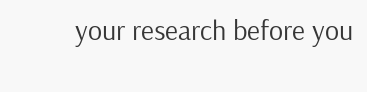your research before you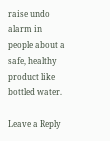raise undo alarm in people about a safe, healthy product like bottled water.

Leave a Reply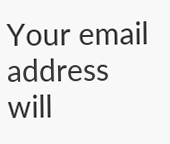Your email address will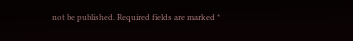not be published. Required fields are marked *